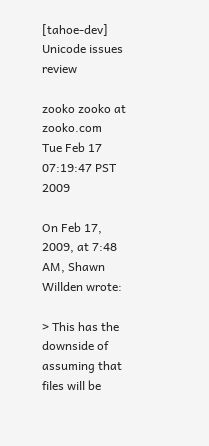[tahoe-dev] Unicode issues review

zooko zooko at zooko.com
Tue Feb 17 07:19:47 PST 2009

On Feb 17, 2009, at 7:48 AM, Shawn Willden wrote:

> This has the downside of assuming that files will be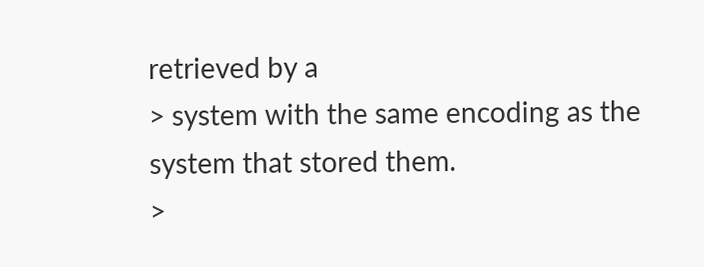retrieved by a
> system with the same encoding as the system that stored them.
>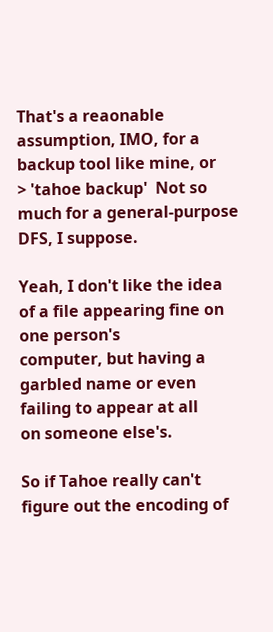That's a reaonable assumption, IMO, for a backup tool like mine, or
> 'tahoe backup'  Not so much for a general-purpose DFS, I suppose.

Yeah, I don't like the idea of a file appearing fine on one person's
computer, but having a garbled name or even failing to appear at all
on someone else's.

So if Tahoe really can't figure out the encoding of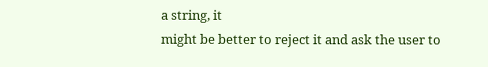a string, it
might be better to reject it and ask the user to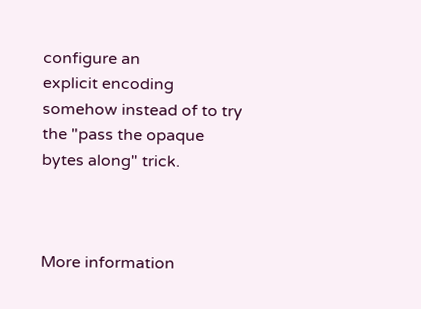configure an
explicit encoding somehow instead of to try the "pass the opaque
bytes along" trick.



More information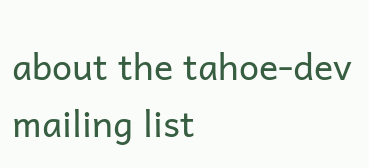about the tahoe-dev mailing list